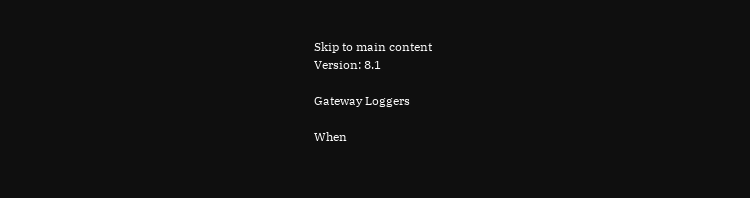Skip to main content
Version: 8.1

Gateway Loggers

When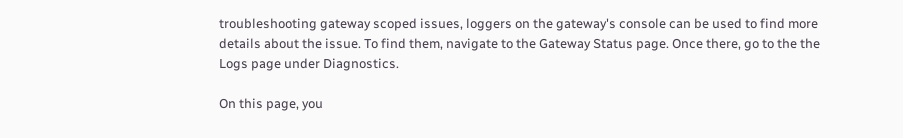troubleshooting gateway scoped issues, loggers on the gateway's console can be used to find more details about the issue. To find them, navigate to the Gateway Status page. Once there, go to the the Logs page under Diagnostics.

On this page, you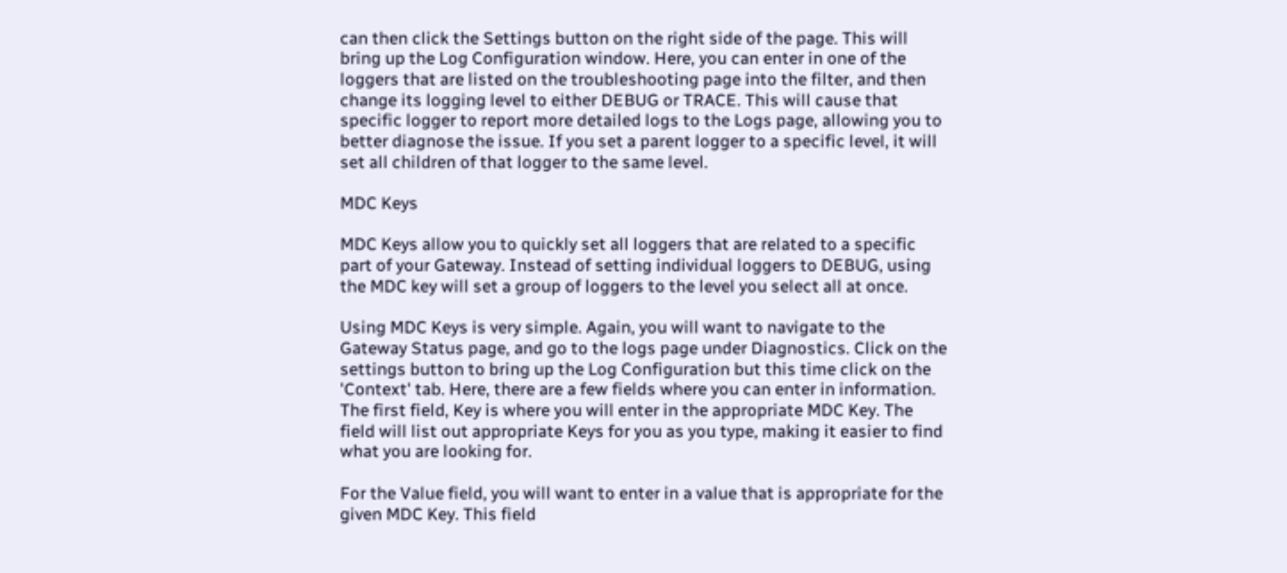can then click the Settings button on the right side of the page. This will bring up the Log Configuration window. Here, you can enter in one of the loggers that are listed on the troubleshooting page into the filter, and then change its logging level to either DEBUG or TRACE. This will cause that specific logger to report more detailed logs to the Logs page, allowing you to better diagnose the issue. If you set a parent logger to a specific level, it will set all children of that logger to the same level.

MDC Keys

MDC Keys allow you to quickly set all loggers that are related to a specific part of your Gateway. Instead of setting individual loggers to DEBUG, using the MDC key will set a group of loggers to the level you select all at once.

Using MDC Keys is very simple. Again, you will want to navigate to the Gateway Status page, and go to the logs page under Diagnostics. Click on the settings button to bring up the Log Configuration but this time click on the 'Context' tab. Here, there are a few fields where you can enter in information. The first field, Key is where you will enter in the appropriate MDC Key. The field will list out appropriate Keys for you as you type, making it easier to find what you are looking for.

For the Value field, you will want to enter in a value that is appropriate for the given MDC Key. This field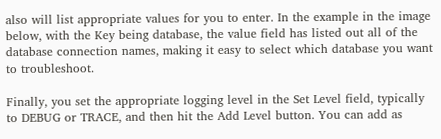also will list appropriate values for you to enter. In the example in the image below, with the Key being database, the value field has listed out all of the database connection names, making it easy to select which database you want to troubleshoot.

Finally, you set the appropriate logging level in the Set Level field, typically to DEBUG or TRACE, and then hit the Add Level button. You can add as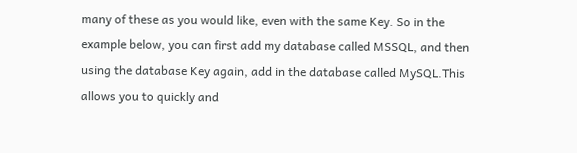many of these as you would like, even with the same Key. So in the example below, you can first add my database called MSSQL, and then using the database Key again, add in the database called MySQL.This allows you to quickly and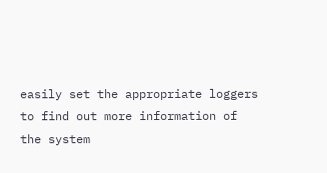easily set the appropriate loggers to find out more information of the system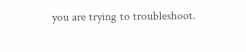you are trying to troubleshoot.